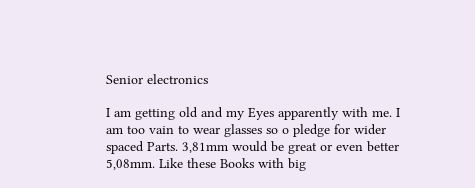Senior electronics

I am getting old and my Eyes apparently with me. I am too vain to wear glasses so o pledge for wider spaced Parts. 3,81mm would be great or even better 5,08mm. Like these Books with big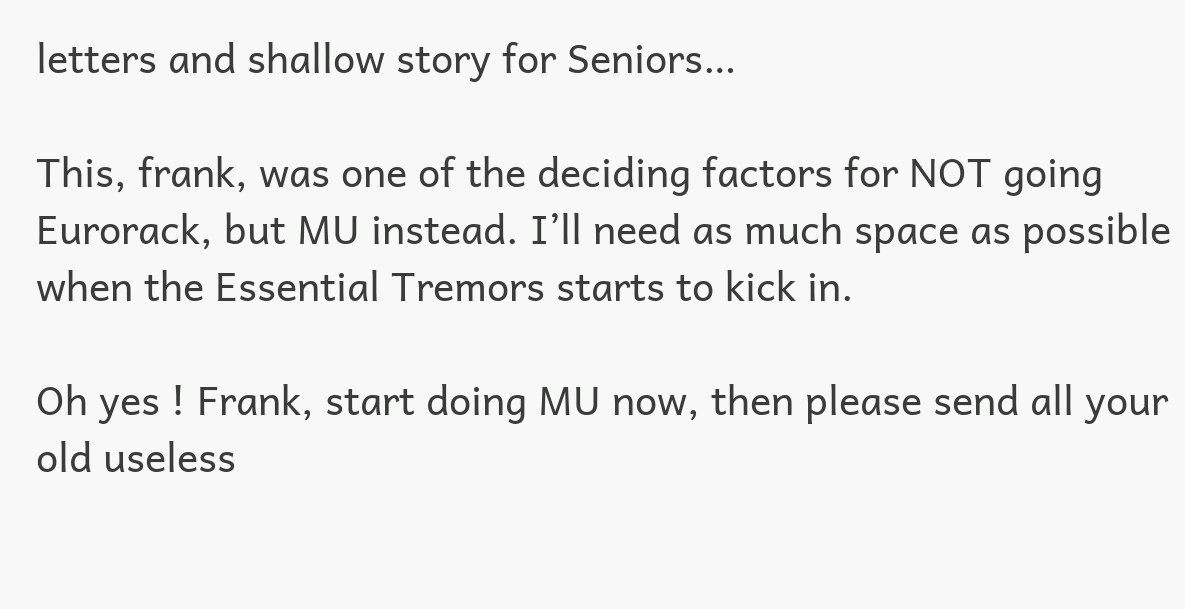letters and shallow story for Seniors…

This, frank, was one of the deciding factors for NOT going Eurorack, but MU instead. I’ll need as much space as possible when the Essential Tremors starts to kick in.

Oh yes ! Frank, start doing MU now, then please send all your old useless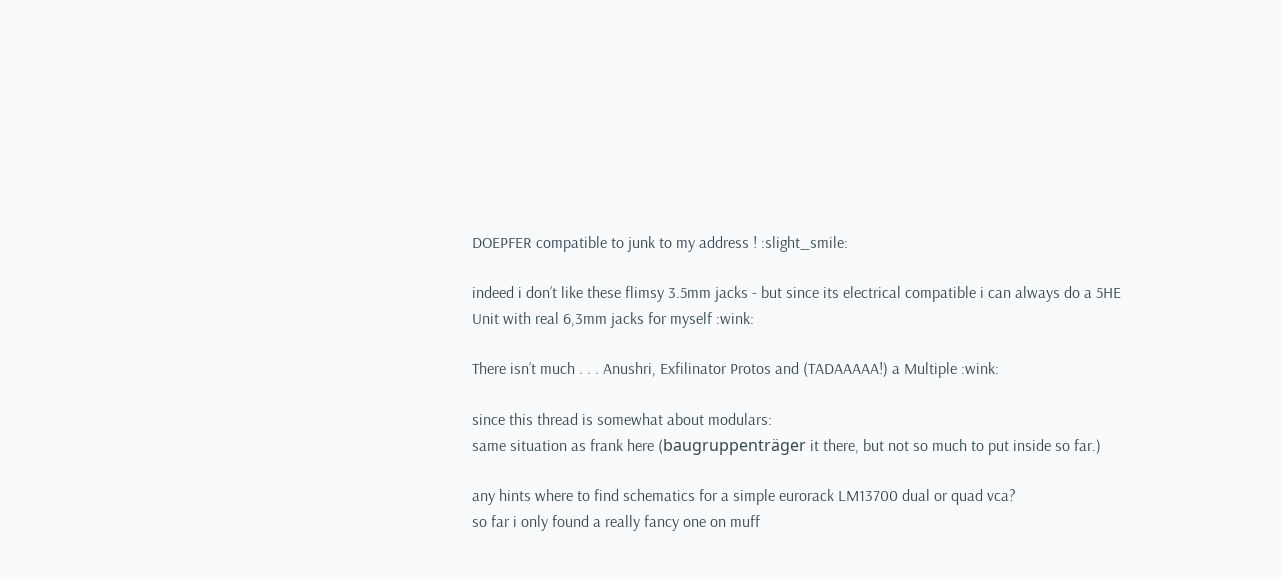DOEPFER compatible to junk to my address ! :slight_smile:

indeed i don’t like these flimsy 3.5mm jacks - but since its electrical compatible i can always do a 5HE Unit with real 6,3mm jacks for myself :wink:

There isn’t much . . . Anushri, Exfilinator Protos and (TADAAAAA!) a Multiple :wink:

since this thread is somewhat about modulars:
same situation as frank here (baugruppenträger it there, but not so much to put inside so far.)

any hints where to find schematics for a simple eurorack LM13700 dual or quad vca?
so far i only found a really fancy one on muff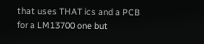that uses THAT ics and a PCB for a LM13700 one but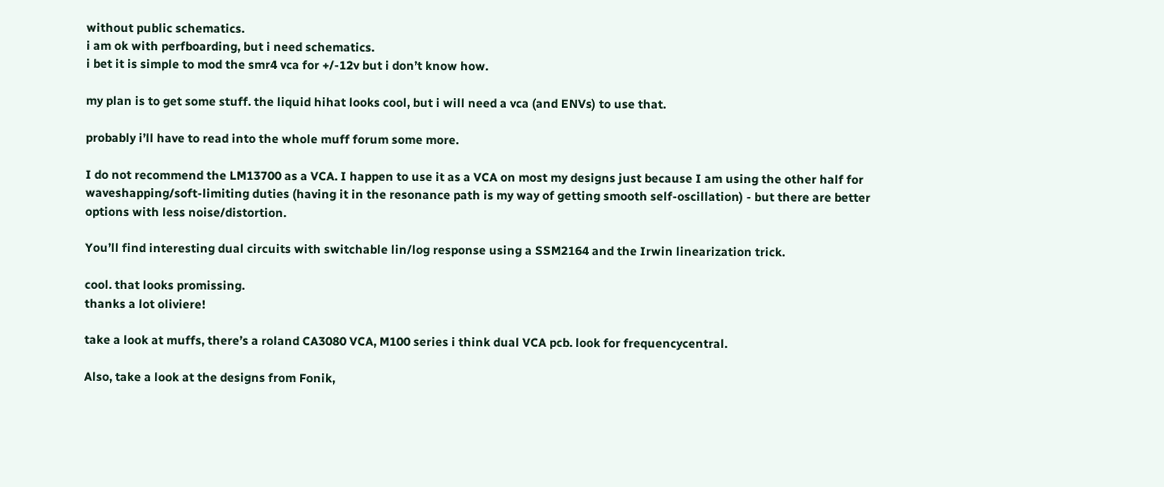without public schematics.
i am ok with perfboarding, but i need schematics.
i bet it is simple to mod the smr4 vca for +/-12v but i don’t know how.

my plan is to get some stuff. the liquid hihat looks cool, but i will need a vca (and ENVs) to use that.

probably i’ll have to read into the whole muff forum some more.

I do not recommend the LM13700 as a VCA. I happen to use it as a VCA on most my designs just because I am using the other half for waveshapping/soft-limiting duties (having it in the resonance path is my way of getting smooth self-oscillation) - but there are better options with less noise/distortion.

You’ll find interesting dual circuits with switchable lin/log response using a SSM2164 and the Irwin linearization trick.

cool. that looks promissing.
thanks a lot oliviere!

take a look at muffs, there’s a roland CA3080 VCA, M100 series i think dual VCA pcb. look for frequencycentral.

Also, take a look at the designs from Fonik,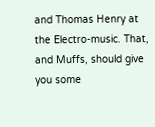and Thomas Henry at the Electro-music. That, and Muffs, should give you some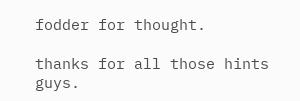fodder for thought.

thanks for all those hints guys.